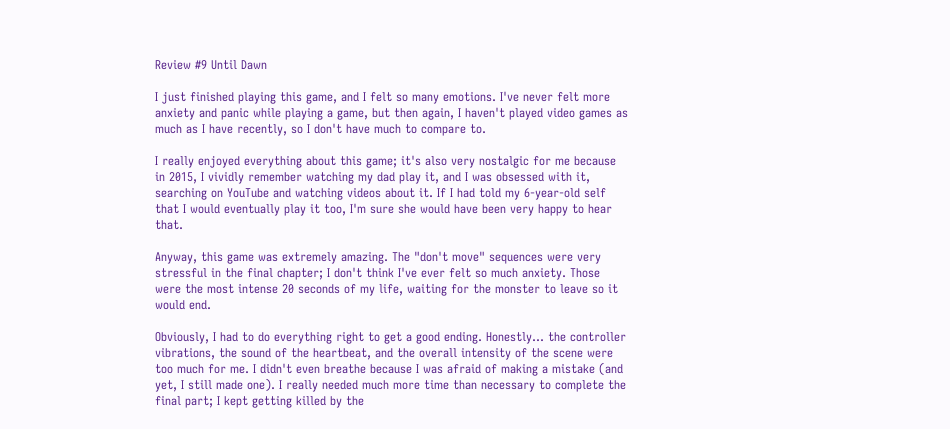Review #9 Until Dawn

I just finished playing this game, and I felt so many emotions. I've never felt more anxiety and panic while playing a game, but then again, I haven't played video games as much as I have recently, so I don't have much to compare to.

I really enjoyed everything about this game; it's also very nostalgic for me because in 2015, I vividly remember watching my dad play it, and I was obsessed with it, searching on YouTube and watching videos about it. If I had told my 6-year-old self that I would eventually play it too, I'm sure she would have been very happy to hear that.

Anyway, this game was extremely amazing. The "don't move" sequences were very stressful in the final chapter; I don't think I've ever felt so much anxiety. Those were the most intense 20 seconds of my life, waiting for the monster to leave so it would end.

Obviously, I had to do everything right to get a good ending. Honestly... the controller vibrations, the sound of the heartbeat, and the overall intensity of the scene were too much for me. I didn't even breathe because I was afraid of making a mistake (and yet, I still made one). I really needed much more time than necessary to complete the final part; I kept getting killed by the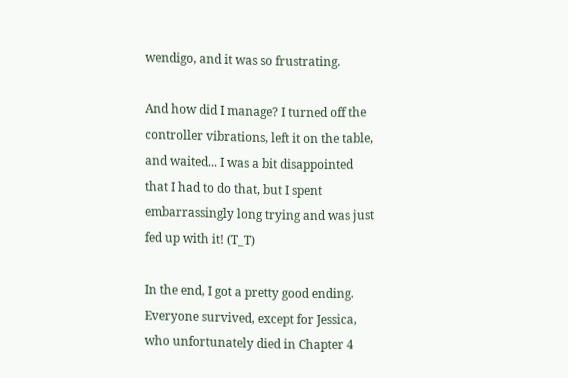wendigo, and it was so frustrating.

And how did I manage? I turned off the controller vibrations, left it on the table, and waited... I was a bit disappointed that I had to do that, but I spent embarrassingly long trying and was just fed up with it! (T_T)

In the end, I got a pretty good ending. Everyone survived, except for Jessica, who unfortunately died in Chapter 4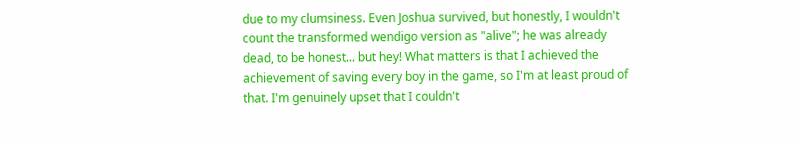due to my clumsiness. Even Joshua survived, but honestly, I wouldn't count the transformed wendigo version as "alive"; he was already dead, to be honest... but hey! What matters is that I achieved the achievement of saving every boy in the game, so I'm at least proud of that. I'm genuinely upset that I couldn't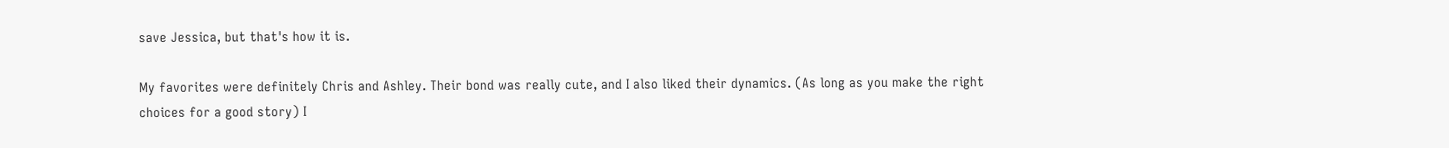save Jessica, but that's how it is.

My favorites were definitely Chris and Ashley. Their bond was really cute, and I also liked their dynamics. (As long as you make the right choices for a good story) I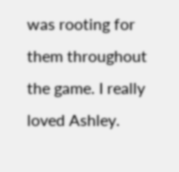was rooting for them throughout the game. I really loved Ashley.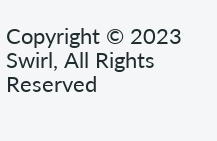Copyright © 2023 Swirl, All Rights Reserved